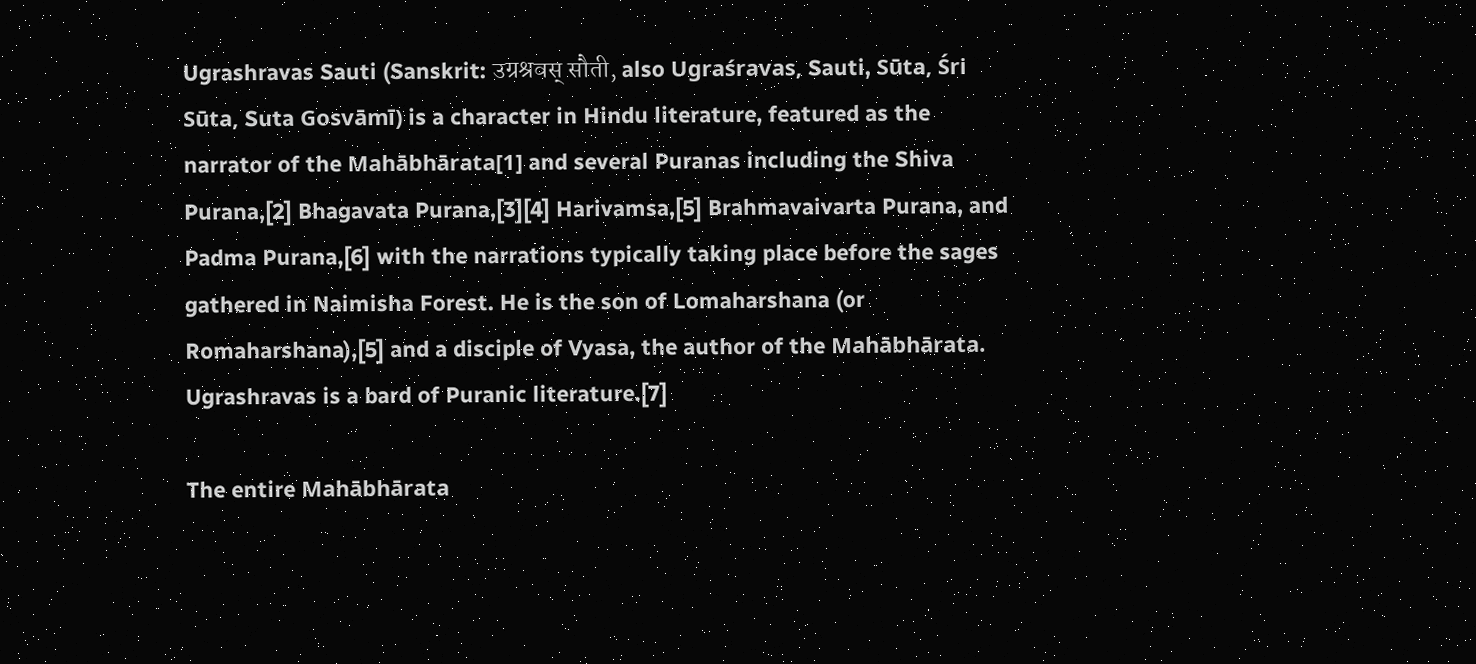Ugrashravas Sauti (Sanskrit: उग्रश्रवस् सौती, also Ugraśravas, Sauti, Sūta, Śri Sūta, Suta Gosvāmī) is a character in Hindu literature, featured as the narrator of the Mahābhārata[1] and several Puranas including the Shiva Purana,[2] Bhagavata Purana,[3][4] Harivamsa,[5] Brahmavaivarta Purana, and Padma Purana,[6] with the narrations typically taking place before the sages gathered in Naimisha Forest. He is the son of Lomaharshana (or Romaharshana),[5] and a disciple of Vyasa, the author of the Mahābhārata. Ugrashravas is a bard of Puranic literature.[7]

The entire Mahābhārata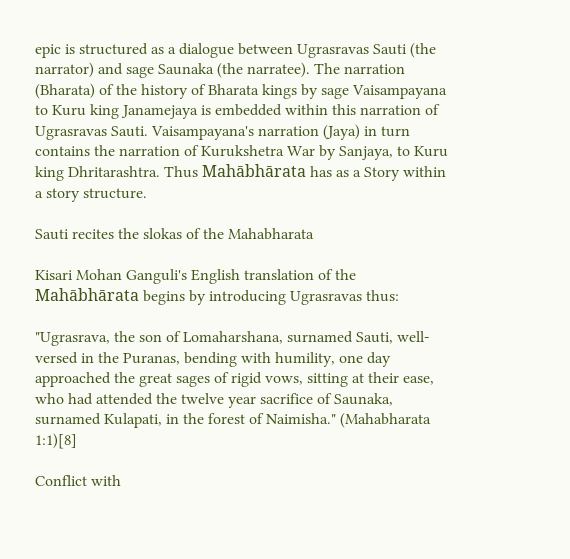epic is structured as a dialogue between Ugrasravas Sauti (the narrator) and sage Saunaka (the narratee). The narration (Bharata) of the history of Bharata kings by sage Vaisampayana to Kuru king Janamejaya is embedded within this narration of Ugrasravas Sauti. Vaisampayana's narration (Jaya) in turn contains the narration of Kurukshetra War by Sanjaya, to Kuru king Dhritarashtra. Thus Mahābhārata has as a Story within a story structure.

Sauti recites the slokas of the Mahabharata

Kisari Mohan Ganguli's English translation of the Mahābhārata begins by introducing Ugrasravas thus:

"Ugrasrava, the son of Lomaharshana, surnamed Sauti, well-versed in the Puranas, bending with humility, one day approached the great sages of rigid vows, sitting at their ease, who had attended the twelve year sacrifice of Saunaka, surnamed Kulapati, in the forest of Naimisha." (Mahabharata 1:1)[8]

Conflict with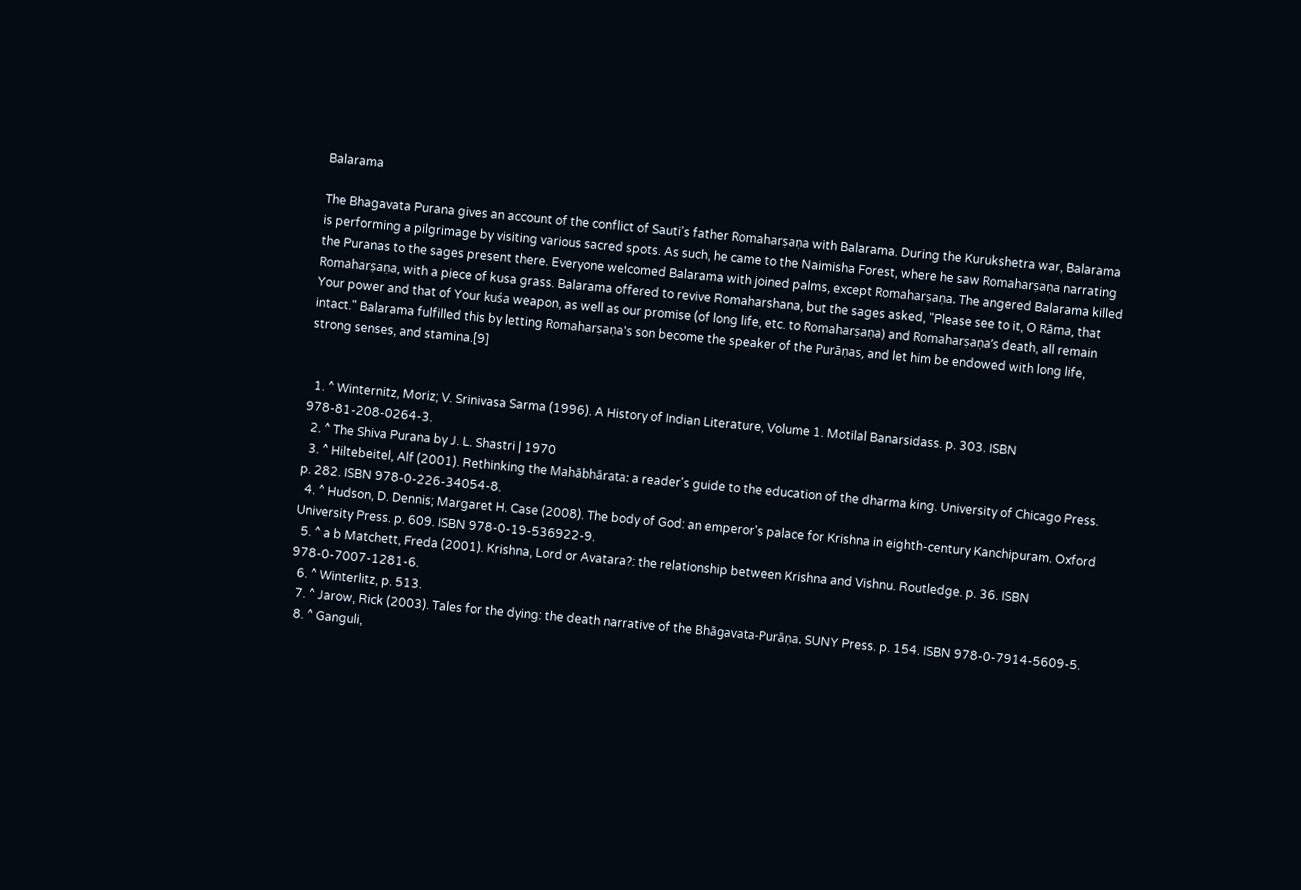Balarama

The Bhagavata Purana gives an account of the conflict of Sauti's father Romaharṣaṇa with Balarama. During the Kurukshetra war, Balarama is performing a pilgrimage by visiting various sacred spots. As such, he came to the Naimisha Forest, where he saw Romaharṣaṇa narrating the Puranas to the sages present there. Everyone welcomed Balarama with joined palms, except Romaharṣaṇa. The angered Balarama killed Romaharṣaṇa, with a piece of kusa grass. Balarama offered to revive Romaharshana, but the sages asked, "Please see to it, O Rāma, that Your power and that of Your kuśa weapon, as well as our promise (of long life, etc. to Romaharṣaṇa) and Romaharṣaṇa’s death, all remain intact." Balarama fulfilled this by letting Romaharṣaṇa's son become the speaker of the Purāṇas, and let him be endowed with long life, strong senses, and stamina.[9]


  1. ^ Winternitz, Moriz; V. Srinivasa Sarma (1996). A History of Indian Literature, Volume 1. Motilal Banarsidass. p. 303. ISBN 978-81-208-0264-3.
  2. ^ The Shiva Purana by J. L. Shastri | 1970
  3. ^ Hiltebeitel, Alf (2001). Rethinking the Mahābhārata: a reader's guide to the education of the dharma king. University of Chicago Press. p. 282. ISBN 978-0-226-34054-8.
  4. ^ Hudson, D. Dennis; Margaret H. Case (2008). The body of God: an emperor's palace for Krishna in eighth-century Kanchipuram. Oxford University Press. p. 609. ISBN 978-0-19-536922-9.
  5. ^ a b Matchett, Freda (2001). Krishna, Lord or Avatara?: the relationship between Krishna and Vishnu. Routledge. p. 36. ISBN 978-0-7007-1281-6.
  6. ^ Winterlitz, p. 513.
  7. ^ Jarow, Rick (2003). Tales for the dying: the death narrative of the Bhāgavata-Purāṇa. SUNY Press. p. 154. ISBN 978-0-7914-5609-5.
  8. ^ Ganguli,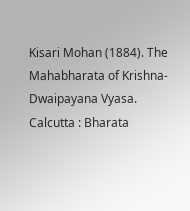Kisari Mohan (1884). The Mahabharata of Krishna-Dwaipayana Vyasa. Calcutta : Bharata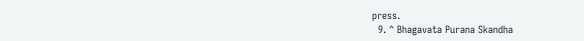press.
  9. ^ Bhagavata Purana Skandha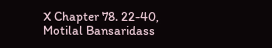X Chapter 78. 22-40, Motilal Bansaridass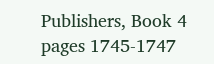Publishers, Book 4 pages 1745-1747